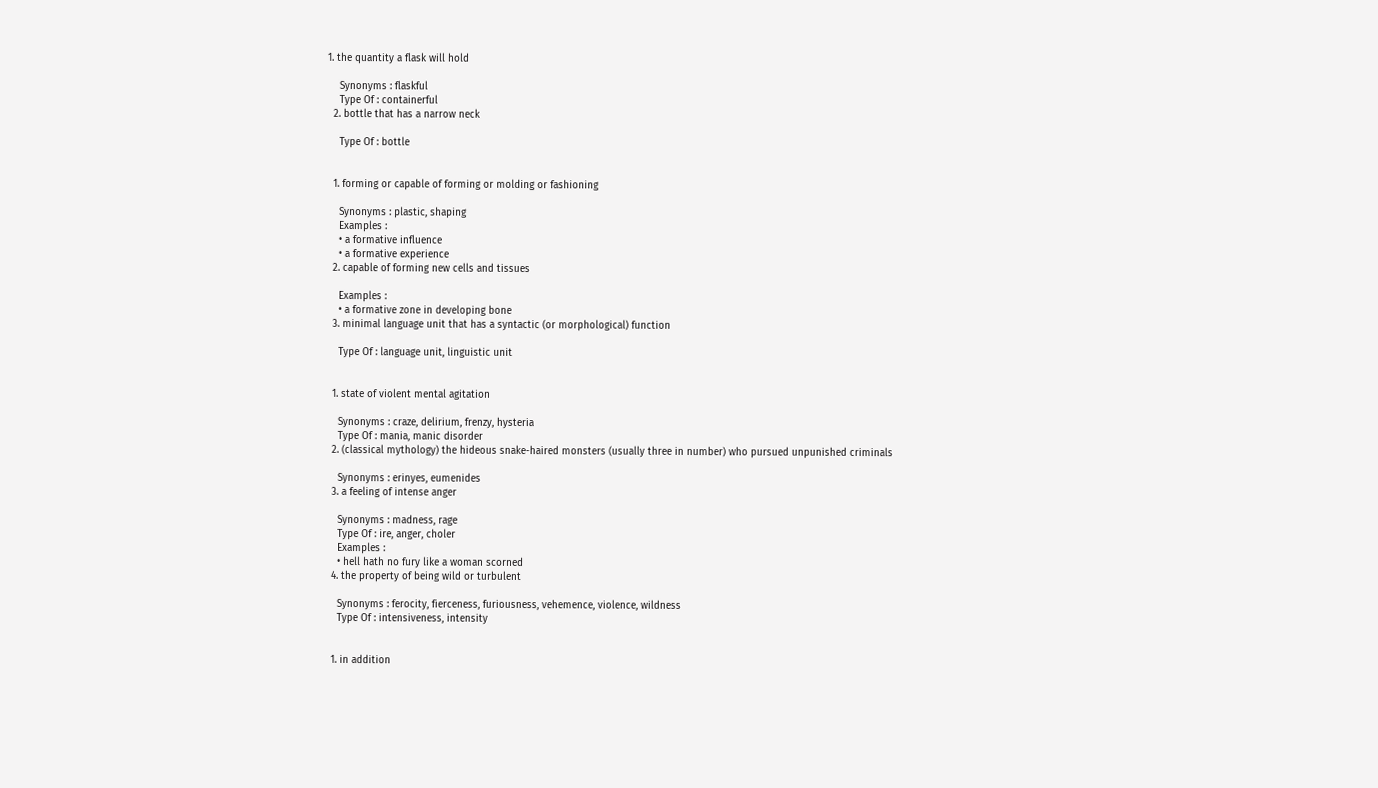1. the quantity a flask will hold

    Synonyms : flaskful
    Type Of : containerful
  2. bottle that has a narrow neck

    Type Of : bottle


  1. forming or capable of forming or molding or fashioning

    Synonyms : plastic, shaping
    Examples :
    • a formative influence
    • a formative experience
  2. capable of forming new cells and tissues

    Examples :
    • a formative zone in developing bone
  3. minimal language unit that has a syntactic (or morphological) function

    Type Of : language unit, linguistic unit


  1. state of violent mental agitation

    Synonyms : craze, delirium, frenzy, hysteria
    Type Of : mania, manic disorder
  2. (classical mythology) the hideous snake-haired monsters (usually three in number) who pursued unpunished criminals

    Synonyms : erinyes, eumenides
  3. a feeling of intense anger

    Synonyms : madness, rage
    Type Of : ire, anger, choler
    Examples :
    • hell hath no fury like a woman scorned
  4. the property of being wild or turbulent

    Synonyms : ferocity, fierceness, furiousness, vehemence, violence, wildness
    Type Of : intensiveness, intensity


  1. in addition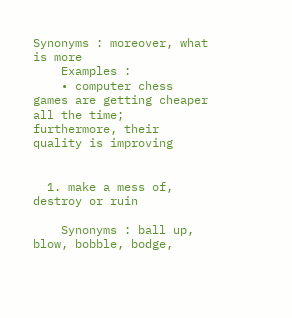Synonyms : moreover, what is more
    Examples :
    • computer chess games are getting cheaper all the time; furthermore, their quality is improving


  1. make a mess of, destroy or ruin

    Synonyms : ball up, blow, bobble, bodge,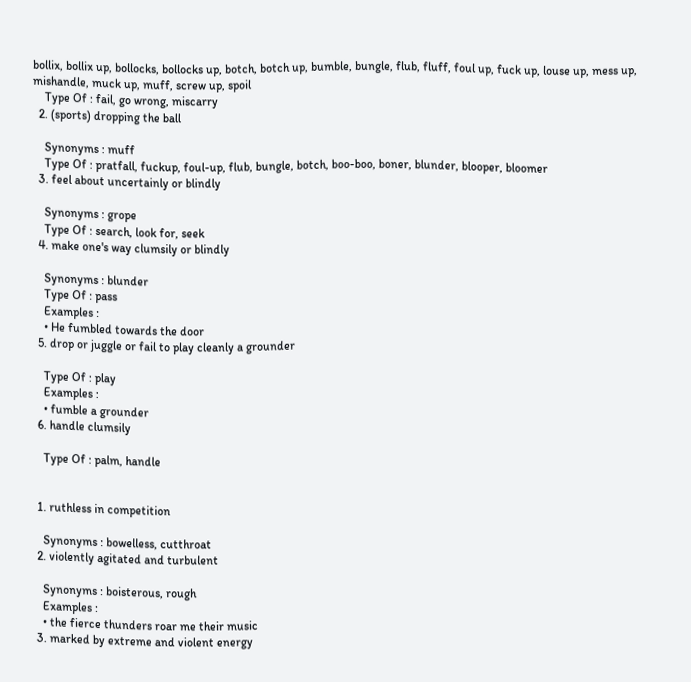bollix, bollix up, bollocks, bollocks up, botch, botch up, bumble, bungle, flub, fluff, foul up, fuck up, louse up, mess up, mishandle, muck up, muff, screw up, spoil
    Type Of : fail, go wrong, miscarry
  2. (sports) dropping the ball

    Synonyms : muff
    Type Of : pratfall, fuckup, foul-up, flub, bungle, botch, boo-boo, boner, blunder, blooper, bloomer
  3. feel about uncertainly or blindly

    Synonyms : grope
    Type Of : search, look for, seek
  4. make one's way clumsily or blindly

    Synonyms : blunder
    Type Of : pass
    Examples :
    • He fumbled towards the door
  5. drop or juggle or fail to play cleanly a grounder

    Type Of : play
    Examples :
    • fumble a grounder
  6. handle clumsily

    Type Of : palm, handle


  1. ruthless in competition

    Synonyms : bowelless, cutthroat
  2. violently agitated and turbulent

    Synonyms : boisterous, rough
    Examples :
    • the fierce thunders roar me their music
  3. marked by extreme and violent energy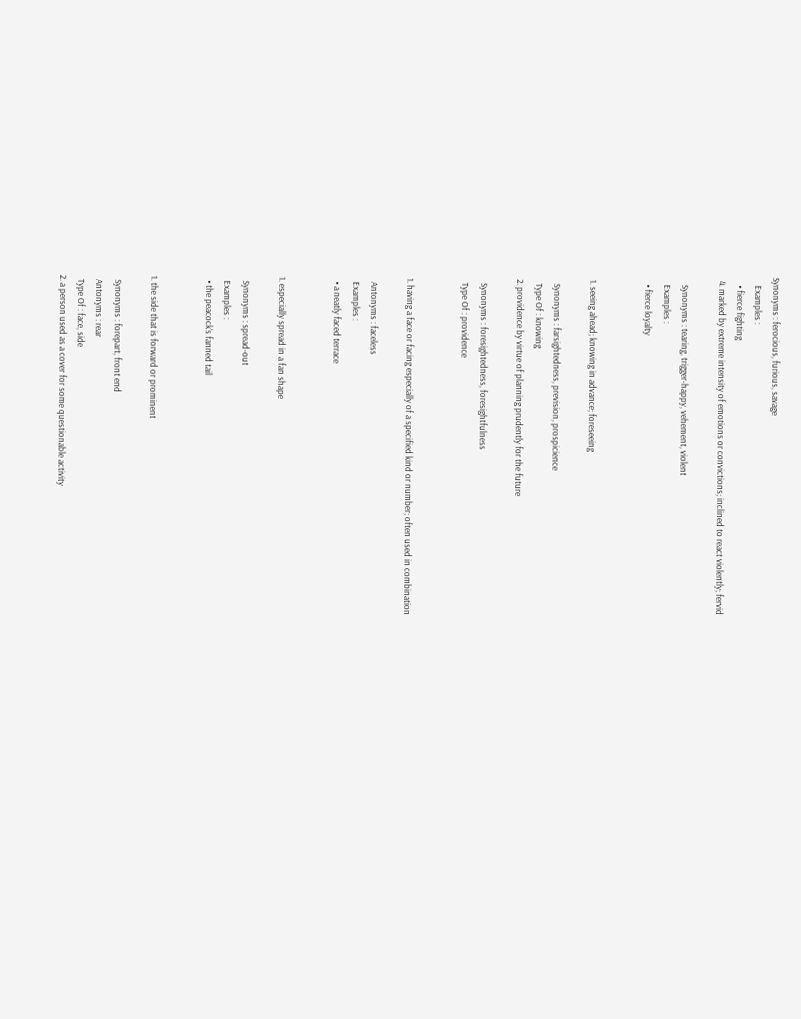Synonyms : ferocious, furious, savage
    Examples :
    • fierce fighting
  4. marked by extreme intensity of emotions or convictions; inclined to react violently; fervid

    Synonyms : tearing, trigger-happy, vehement, violent
    Examples :
    • fierce loyalty


  1. seeing ahead; knowing in advance; foreseeing

    Synonyms : farsightedness, prevision, prospicience
    Type Of : knowing
  2. providence by virtue of planning prudently for the future

    Synonyms : foresightedness, foresightfulness
    Type Of : providence


  1. having a face or facing especially of a specified kind or number; often used in combination

    Antonyms : faceless
    Examples :
    • a neatly faced terrace


  1. especially spread in a fan shape

    Synonyms : spread-out
    Examples :
    • the peacock's fanned tail


  1. the side that is forward or prominent

    Synonyms : forepart, front end
    Antonyms : rear
    Type Of : face, side
  2. a person used as a cover for some questionable activity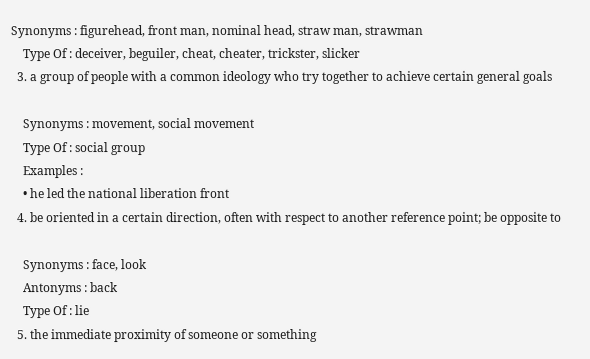Synonyms : figurehead, front man, nominal head, straw man, strawman
    Type Of : deceiver, beguiler, cheat, cheater, trickster, slicker
  3. a group of people with a common ideology who try together to achieve certain general goals

    Synonyms : movement, social movement
    Type Of : social group
    Examples :
    • he led the national liberation front
  4. be oriented in a certain direction, often with respect to another reference point; be opposite to

    Synonyms : face, look
    Antonyms : back
    Type Of : lie
  5. the immediate proximity of someone or something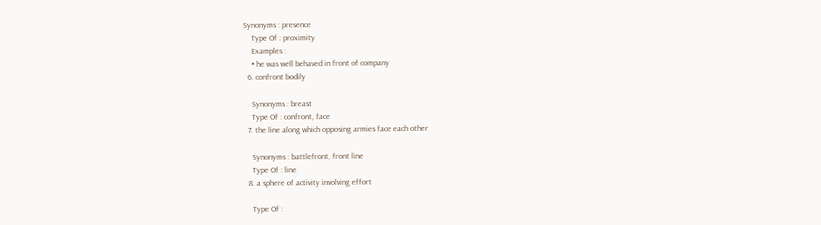Synonyms : presence
    Type Of : proximity
    Examples :
    • he was well behaved in front of company
  6. confront bodily

    Synonyms : breast
    Type Of : confront, face
  7. the line along which opposing armies face each other

    Synonyms : battlefront, front line
    Type Of : line
  8. a sphere of activity involving effort

    Type Of :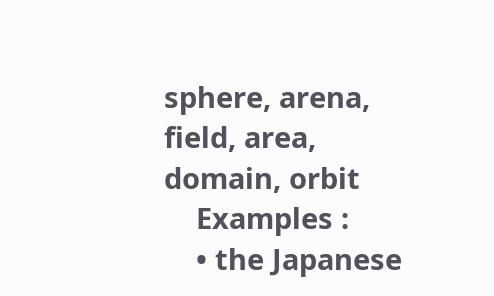sphere, arena, field, area, domain, orbit
    Examples :
    • the Japanese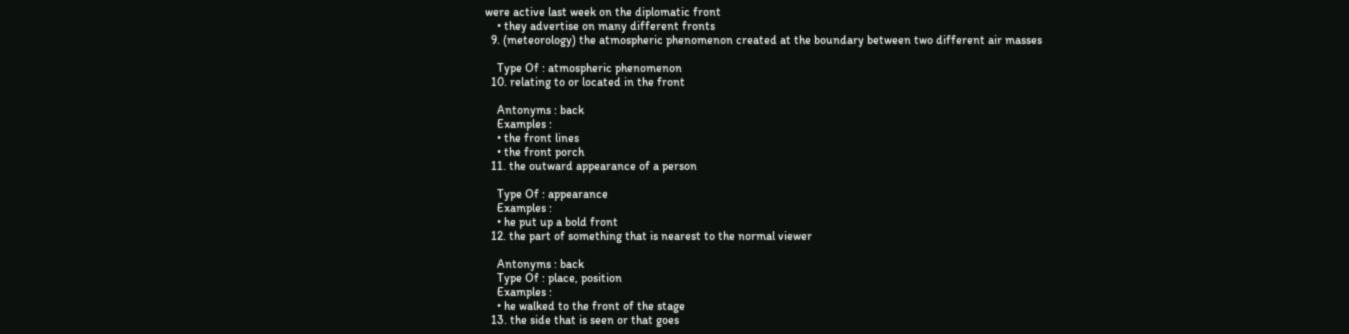were active last week on the diplomatic front
    • they advertise on many different fronts
  9. (meteorology) the atmospheric phenomenon created at the boundary between two different air masses

    Type Of : atmospheric phenomenon
  10. relating to or located in the front

    Antonyms : back
    Examples :
    • the front lines
    • the front porch
  11. the outward appearance of a person

    Type Of : appearance
    Examples :
    • he put up a bold front
  12. the part of something that is nearest to the normal viewer

    Antonyms : back
    Type Of : place, position
    Examples :
    • he walked to the front of the stage
  13. the side that is seen or that goes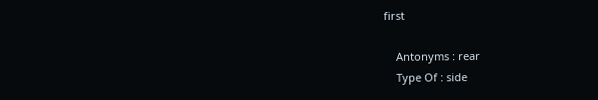first

    Antonyms : rear
    Type Of : side